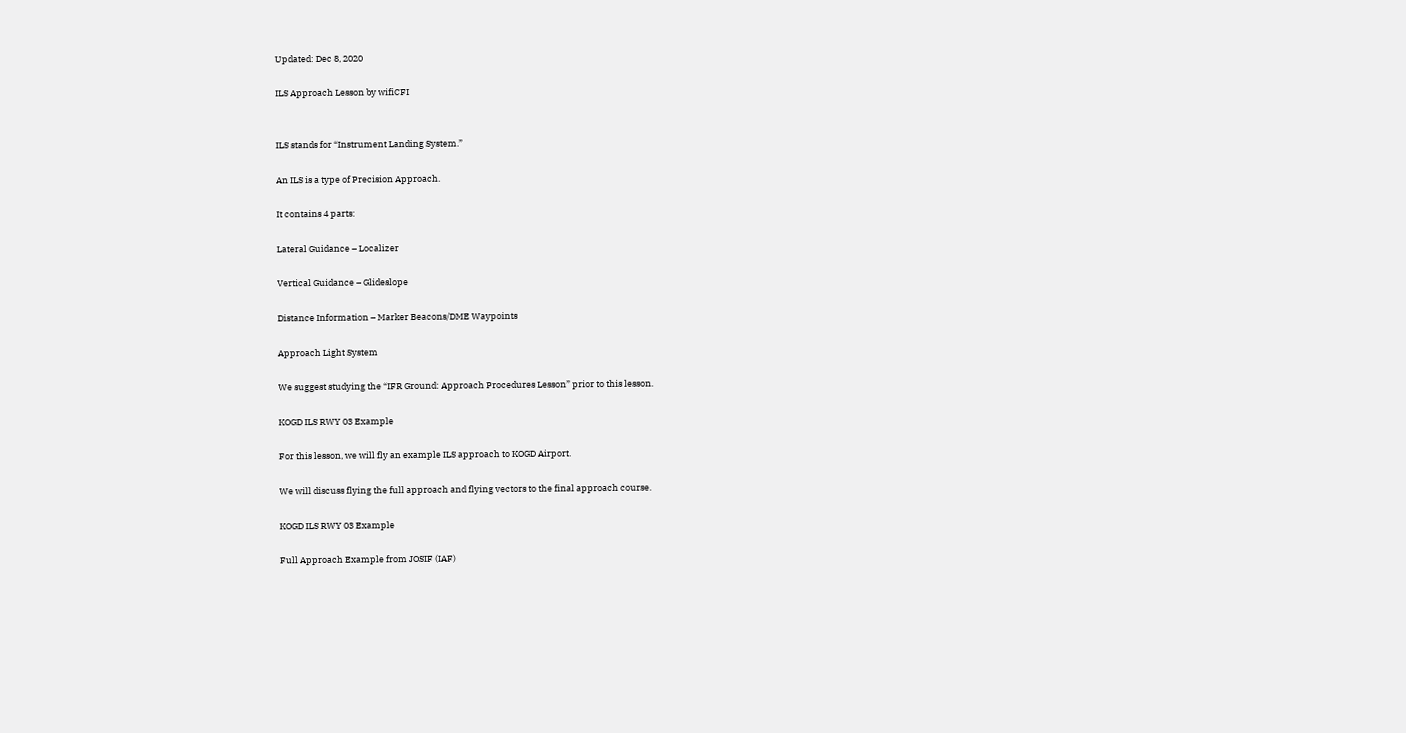Updated: Dec 8, 2020

ILS Approach Lesson by wifiCFI


ILS stands for “Instrument Landing System.”

An ILS is a type of Precision Approach.

It contains 4 parts:

Lateral Guidance – Localizer

Vertical Guidance – Glideslope

Distance Information – Marker Beacons/DME Waypoints

Approach Light System

We suggest studying the “IFR Ground: Approach Procedures Lesson” prior to this lesson.

KOGD ILS RWY 03 Example

For this lesson, we will fly an example ILS approach to KOGD Airport.

We will discuss flying the full approach and flying vectors to the final approach course.

KOGD ILS RWY 03 Example

Full Approach Example from JOSIF (IAF)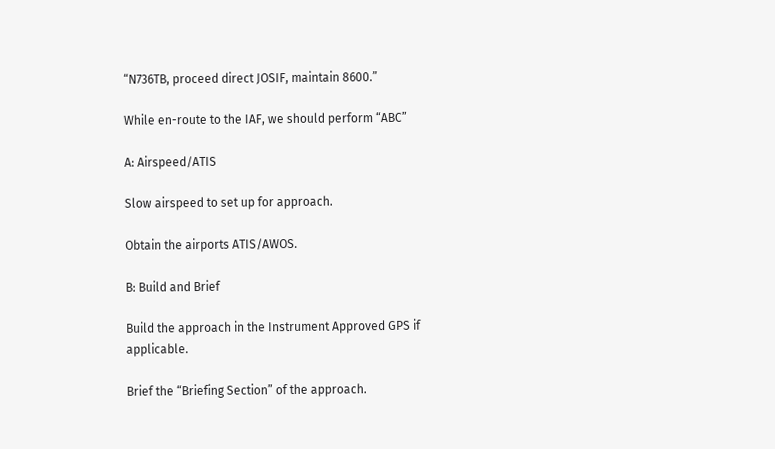“N736TB, proceed direct JOSIF, maintain 8600.”

While en-route to the IAF, we should perform “ABC”

A: Airspeed/ATIS

Slow airspeed to set up for approach.

Obtain the airports ATIS/AWOS.

B: Build and Brief

Build the approach in the Instrument Approved GPS if applicable.

Brief the “Briefing Section” of the approach.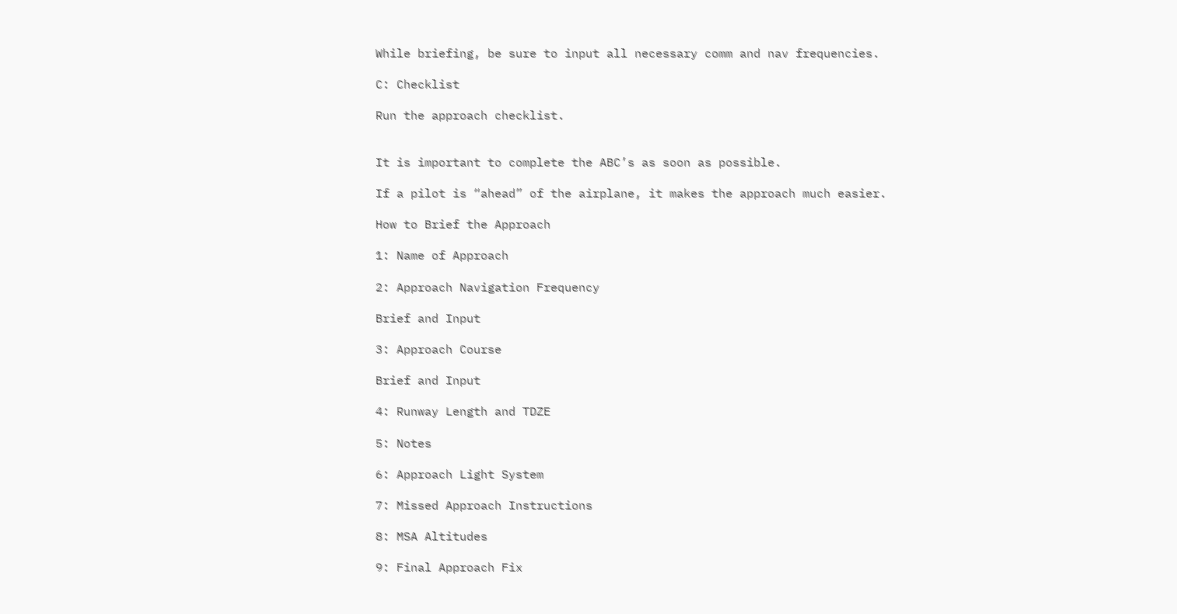While briefing, be sure to input all necessary comm and nav frequencies.

C: Checklist

Run the approach checklist.


It is important to complete the ABC’s as soon as possible.

If a pilot is “ahead” of the airplane, it makes the approach much easier.

How to Brief the Approach

1: Name of Approach

2: Approach Navigation Frequency

Brief and Input

3: Approach Course

Brief and Input

4: Runway Length and TDZE

5: Notes

6: Approach Light System

7: Missed Approach Instructions

8: MSA Altitudes

9: Final Approach Fix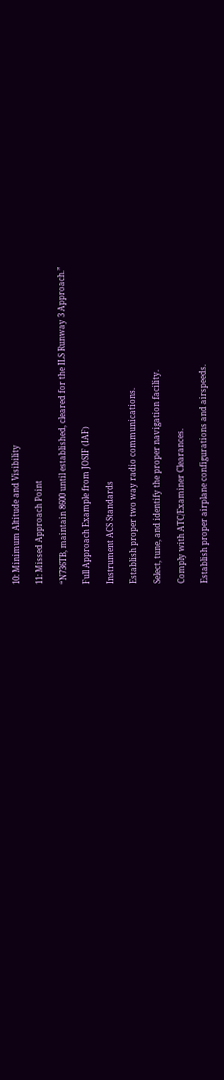10: Minimum Altitude and Visibility

11: Missed Approach Point

“N736TB, maintain 8600 until established, cleared for the ILS Runway 3 Approach.”

Full Approach Example from JOSIF (IAF)

Instrument ACS Standards

Establish proper two way radio communications.

Select, tune, and identify the proper navigation facility.

Comply with ATC/Examiner Clearances.

Establish proper airplane configurations and airspeeds.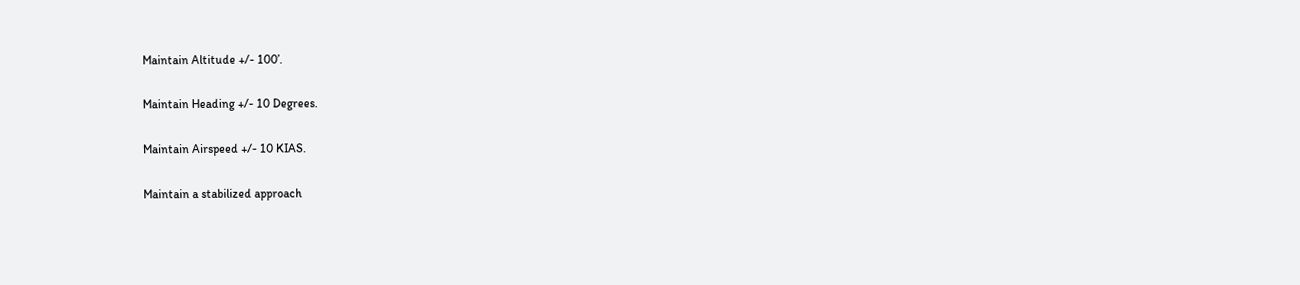Maintain Altitude +/- 100’.

Maintain Heading +/- 10 Degrees.

Maintain Airspeed +/- 10 KIAS.

Maintain a stabilized approach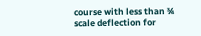course with less than ¾ scale deflection for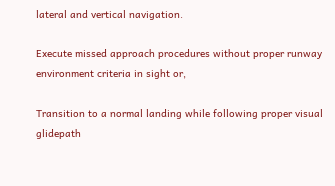lateral and vertical navigation.

Execute missed approach procedures without proper runway environment criteria in sight or,

Transition to a normal landing while following proper visual glidepath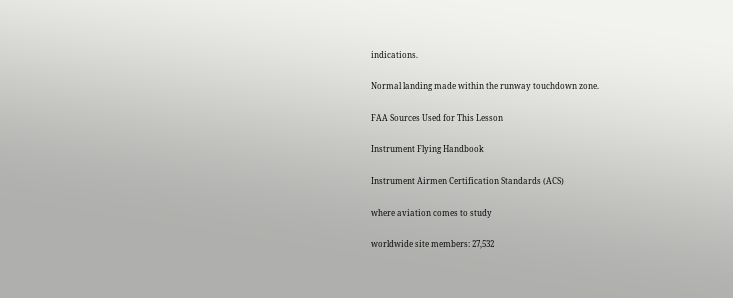indications.

Normal landing made within the runway touchdown zone.

FAA Sources Used for This Lesson

Instrument Flying Handbook

Instrument Airmen Certification Standards (ACS)

where aviation comes to study

worldwide site members: 27,532